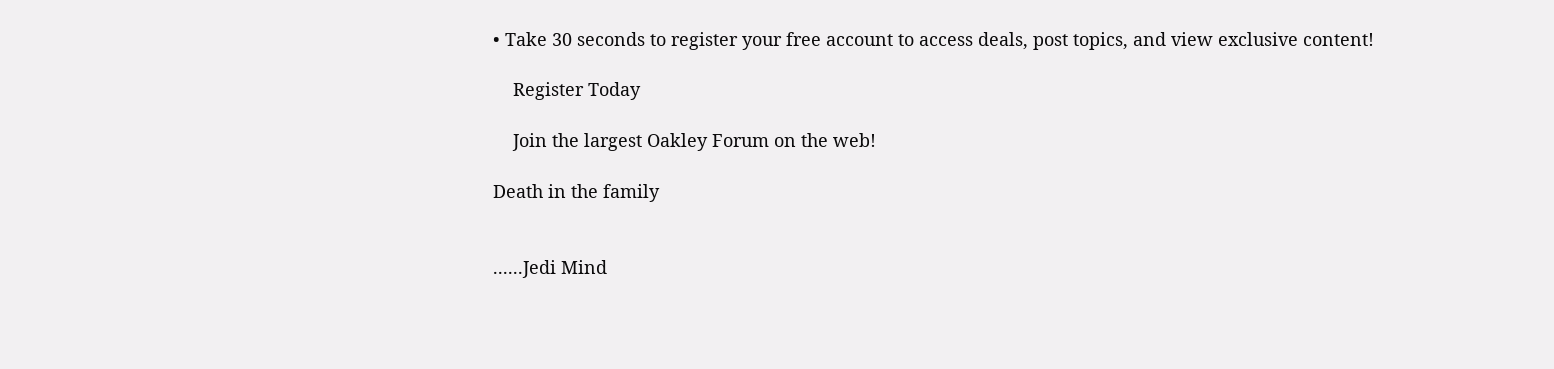• Take 30 seconds to register your free account to access deals, post topics, and view exclusive content!

    Register Today

    Join the largest Oakley Forum on the web!

Death in the family


......Jedi Mind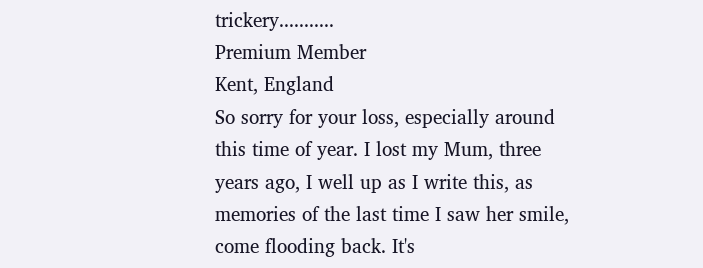trickery...........
Premium Member
Kent, England
So sorry for your loss, especially around this time of year. I lost my Mum, three years ago, I well up as I write this, as memories of the last time I saw her smile, come flooding back. It's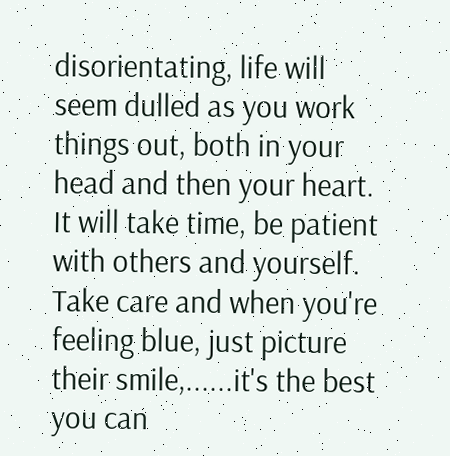disorientating, life will seem dulled as you work things out, both in your head and then your heart. It will take time, be patient with others and yourself. Take care and when you're feeling blue, just picture their smile,......it's the best you can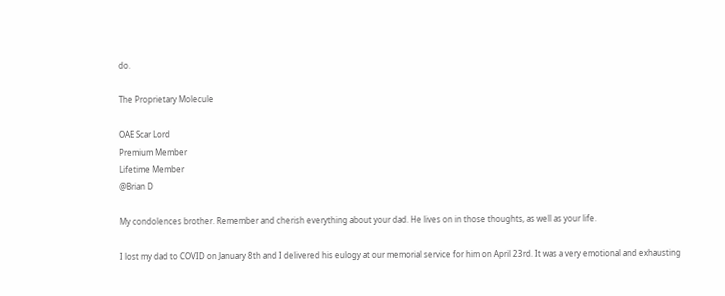do.

The Proprietary Molecule

OAE Scar Lord
Premium Member
Lifetime Member
@Brian D

My condolences brother. Remember and cherish everything about your dad. He lives on in those thoughts, as well as your life.

I lost my dad to COVID on January 8th and I delivered his eulogy at our memorial service for him on April 23rd. It was a very emotional and exhausting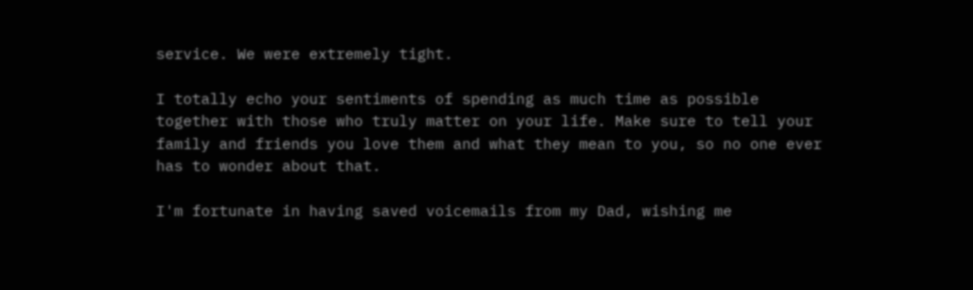service. We were extremely tight.

I totally echo your sentiments of spending as much time as possible together with those who truly matter on your life. Make sure to tell your family and friends you love them and what they mean to you, so no one ever has to wonder about that.

I'm fortunate in having saved voicemails from my Dad, wishing me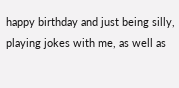happy birthday and just being silly, playing jokes with me, as well as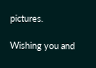pictures.

Wishing you and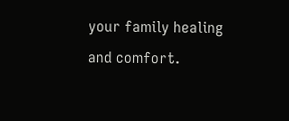your family healing and comfort.